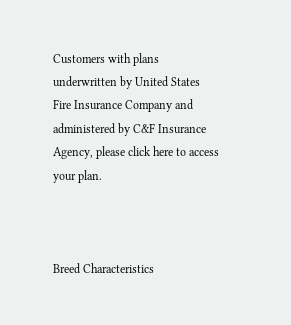Customers with plans underwritten by United States Fire Insurance Company and administered by C&F Insurance Agency, please click here to access your plan.



Breed Characteristics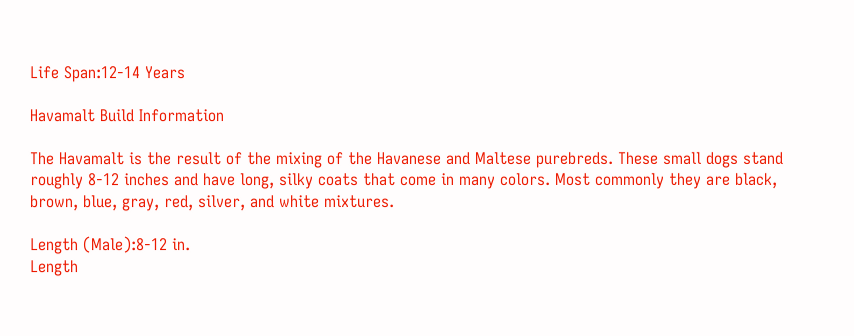Life Span:12-14 Years

Havamalt Build Information

The Havamalt is the result of the mixing of the Havanese and Maltese purebreds. These small dogs stand roughly 8-12 inches and have long, silky coats that come in many colors. Most commonly they are black, brown, blue, gray, red, silver, and white mixtures.

Length (Male):8-12 in.
Length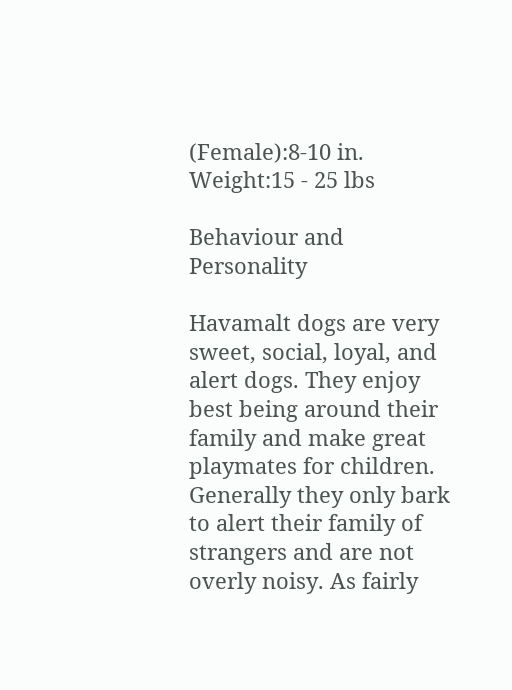(Female):8-10 in.
Weight:15 - 25 lbs

Behaviour and Personality

Havamalt dogs are very sweet, social, loyal, and alert dogs. They enjoy best being around their family and make great playmates for children. Generally they only bark to alert their family of strangers and are not overly noisy. As fairly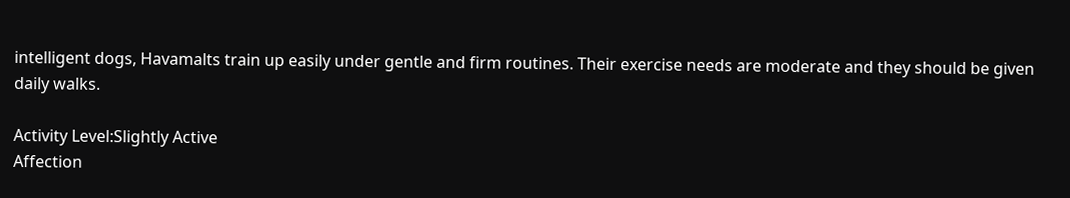intelligent dogs, Havamalts train up easily under gentle and firm routines. Their exercise needs are moderate and they should be given daily walks.

Activity Level:Slightly Active
Affection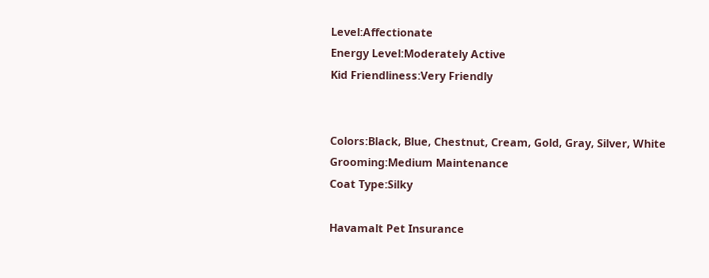Level:Affectionate
Energy Level:Moderately Active
Kid Friendliness:Very Friendly


Colors:Black, Blue, Chestnut, Cream, Gold, Gray, Silver, White
Grooming:Medium Maintenance
Coat Type:Silky

Havamalt Pet Insurance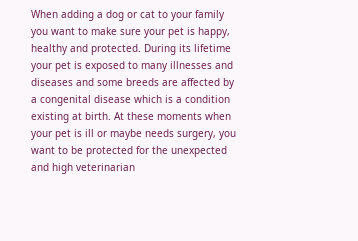When adding a dog or cat to your family you want to make sure your pet is happy, healthy and protected. During its lifetime your pet is exposed to many illnesses and diseases and some breeds are affected by a congenital disease which is a condition existing at birth. At these moments when your pet is ill or maybe needs surgery, you want to be protected for the unexpected and high veterinarian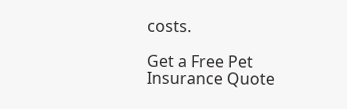costs.

Get a Free Pet Insurance Quote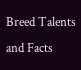Breed Talents and Facts